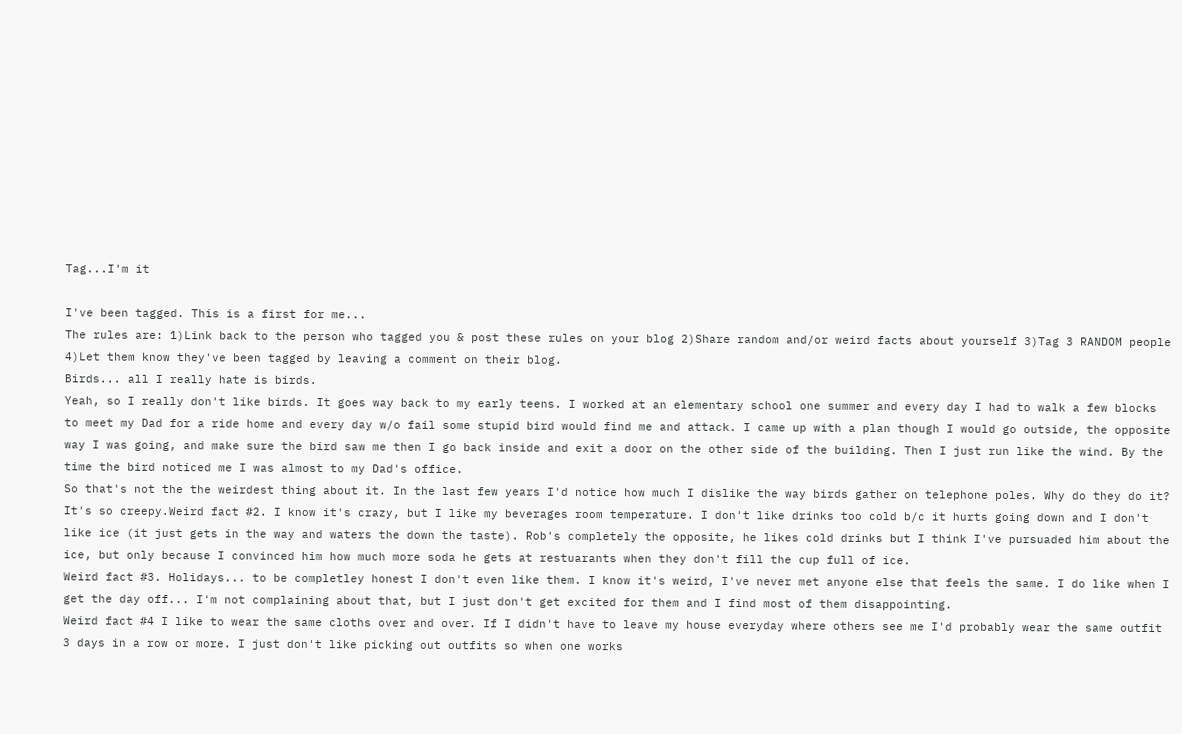Tag...I'm it

I've been tagged. This is a first for me...
The rules are: 1)Link back to the person who tagged you & post these rules on your blog 2)Share random and/or weird facts about yourself 3)Tag 3 RANDOM people 4)Let them know they've been tagged by leaving a comment on their blog.
Birds... all I really hate is birds.
Yeah, so I really don't like birds. It goes way back to my early teens. I worked at an elementary school one summer and every day I had to walk a few blocks to meet my Dad for a ride home and every day w/o fail some stupid bird would find me and attack. I came up with a plan though I would go outside, the opposite way I was going, and make sure the bird saw me then I go back inside and exit a door on the other side of the building. Then I just run like the wind. By the time the bird noticed me I was almost to my Dad's office.
So that's not the the weirdest thing about it. In the last few years I'd notice how much I dislike the way birds gather on telephone poles. Why do they do it? It's so creepy.Weird fact #2. I know it's crazy, but I like my beverages room temperature. I don't like drinks too cold b/c it hurts going down and I don't like ice (it just gets in the way and waters the down the taste). Rob's completely the opposite, he likes cold drinks but I think I've pursuaded him about the ice, but only because I convinced him how much more soda he gets at restuarants when they don't fill the cup full of ice.
Weird fact #3. Holidays... to be completley honest I don't even like them. I know it's weird, I've never met anyone else that feels the same. I do like when I get the day off... I'm not complaining about that, but I just don't get excited for them and I find most of them disappointing.
Weird fact #4 I like to wear the same cloths over and over. If I didn't have to leave my house everyday where others see me I'd probably wear the same outfit 3 days in a row or more. I just don't like picking out outfits so when one works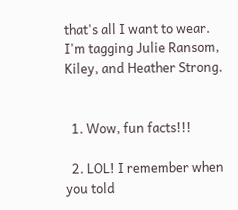that's all I want to wear.
I'm tagging Julie Ransom, Kiley, and Heather Strong.


  1. Wow, fun facts!!!

  2. LOL! I remember when you told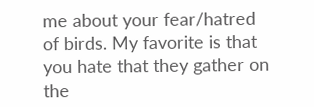me about your fear/hatred of birds. My favorite is that you hate that they gather on the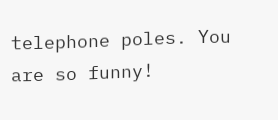telephone poles. You are so funny!